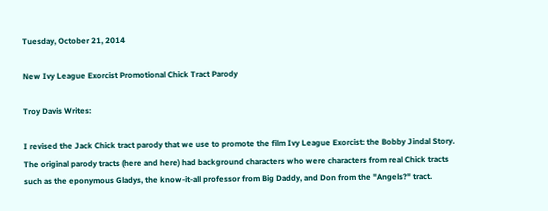Tuesday, October 21, 2014

New Ivy League Exorcist Promotional Chick Tract Parody

Troy Davis Writes:

I revised the Jack Chick tract parody that we use to promote the film Ivy League Exorcist: the Bobby Jindal Story.  The original parody tracts (here and here) had background characters who were characters from real Chick tracts such as the eponymous Gladys, the know-it-all professor from Big Daddy, and Don from the "Angels?" tract.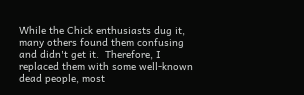While the Chick enthusiasts dug it, many others found them confusing and didn't get it.  Therefore, I replaced them with some well-known dead people, most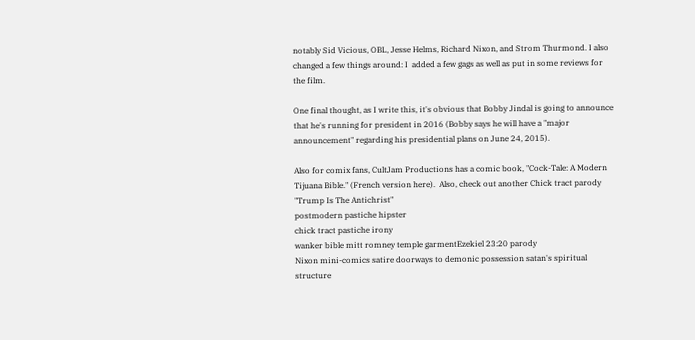notably Sid Vicious, OBL, Jesse Helms, Richard Nixon, and Strom Thurmond. I also changed a few things around: I  added a few gags as well as put in some reviews for the film.

One final thought, as I write this, it's obvious that Bobby Jindal is going to announce that he's running for president in 2016 (Bobby says he will have a "major announcement" regarding his presidential plans on June 24, 2015).

Also for comix fans, CultJam Productions has a comic book, "Cock-Tale: A Modern Tijuana Bible." (French version here).  Also, check out another Chick tract parody "Trump Is The Antichrist"
postmodern pastiche hipster
chick tract pastiche irony
wanker bible mitt romney temple garmentEzekiel 23:20 parody
Nixon mini-comics satire doorways to demonic possession satan's spiritual structure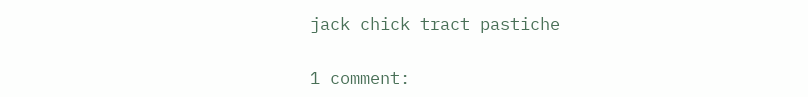jack chick tract pastiche

1 comment: